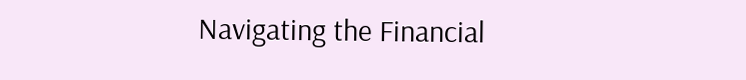Navigating the Financial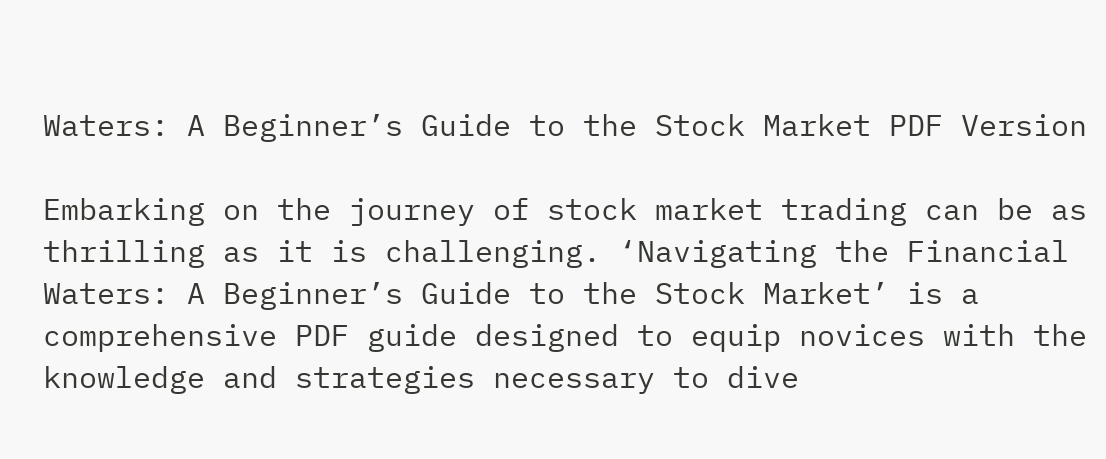Waters: A Beginner’s Guide to the Stock Market PDF Version

Embarking on the journey of stock market trading can be as thrilling as it is challenging. ‘Navigating the Financial Waters: A Beginner’s Guide to the Stock Market’ is a comprehensive PDF guide designed to equip novices with the knowledge and strategies necessary to dive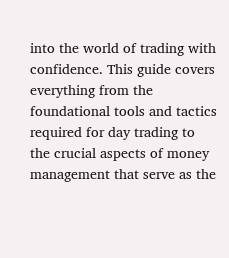into the world of trading with confidence. This guide covers everything from the foundational tools and tactics required for day trading to the crucial aspects of money management that serve as the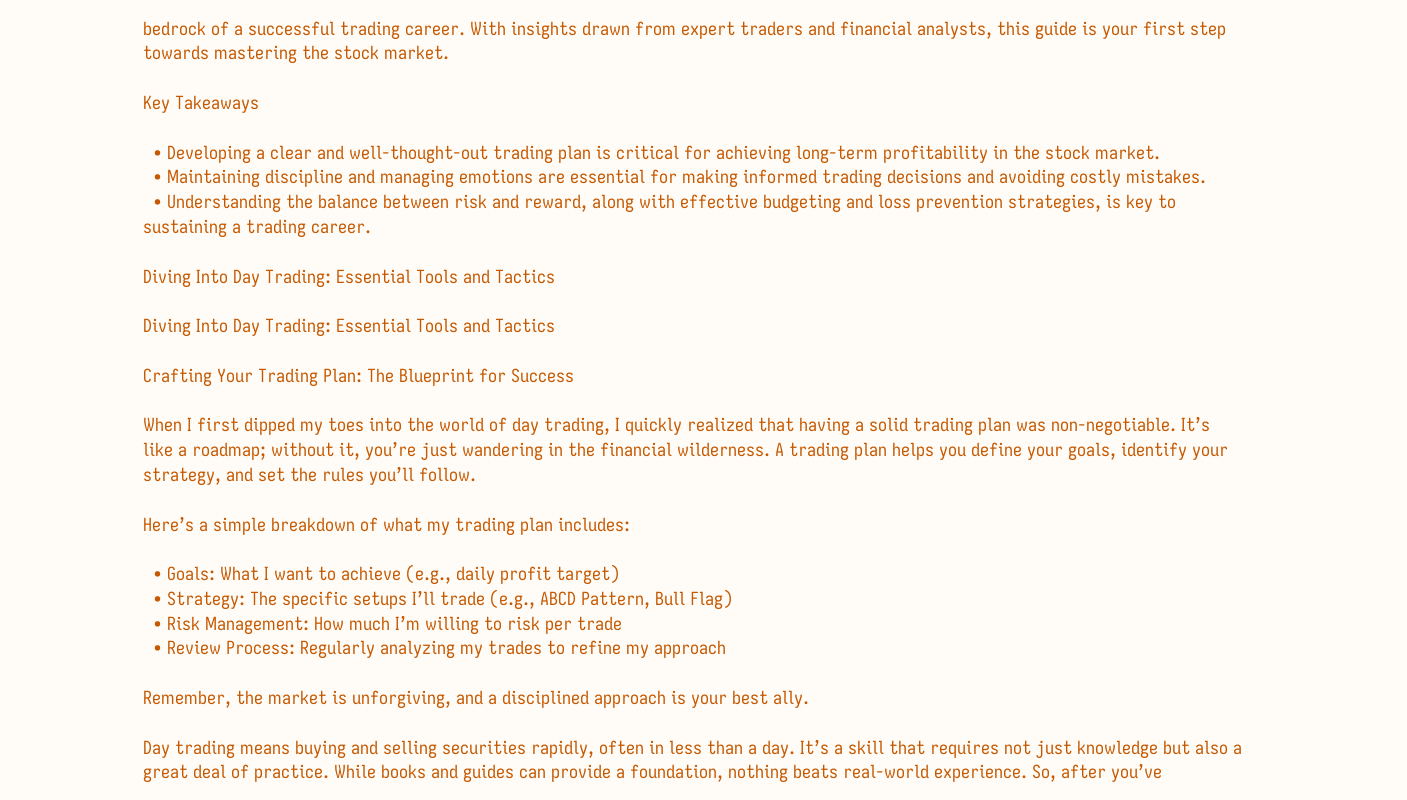bedrock of a successful trading career. With insights drawn from expert traders and financial analysts, this guide is your first step towards mastering the stock market.

Key Takeaways

  • Developing a clear and well-thought-out trading plan is critical for achieving long-term profitability in the stock market.
  • Maintaining discipline and managing emotions are essential for making informed trading decisions and avoiding costly mistakes.
  • Understanding the balance between risk and reward, along with effective budgeting and loss prevention strategies, is key to sustaining a trading career.

Diving Into Day Trading: Essential Tools and Tactics

Diving Into Day Trading: Essential Tools and Tactics

Crafting Your Trading Plan: The Blueprint for Success

When I first dipped my toes into the world of day trading, I quickly realized that having a solid trading plan was non-negotiable. It’s like a roadmap; without it, you’re just wandering in the financial wilderness. A trading plan helps you define your goals, identify your strategy, and set the rules you’ll follow.

Here’s a simple breakdown of what my trading plan includes:

  • Goals: What I want to achieve (e.g., daily profit target)
  • Strategy: The specific setups I’ll trade (e.g., ABCD Pattern, Bull Flag)
  • Risk Management: How much I’m willing to risk per trade
  • Review Process: Regularly analyzing my trades to refine my approach

Remember, the market is unforgiving, and a disciplined approach is your best ally.

Day trading means buying and selling securities rapidly, often in less than a day. It’s a skill that requires not just knowledge but also a great deal of practice. While books and guides can provide a foundation, nothing beats real-world experience. So, after you’ve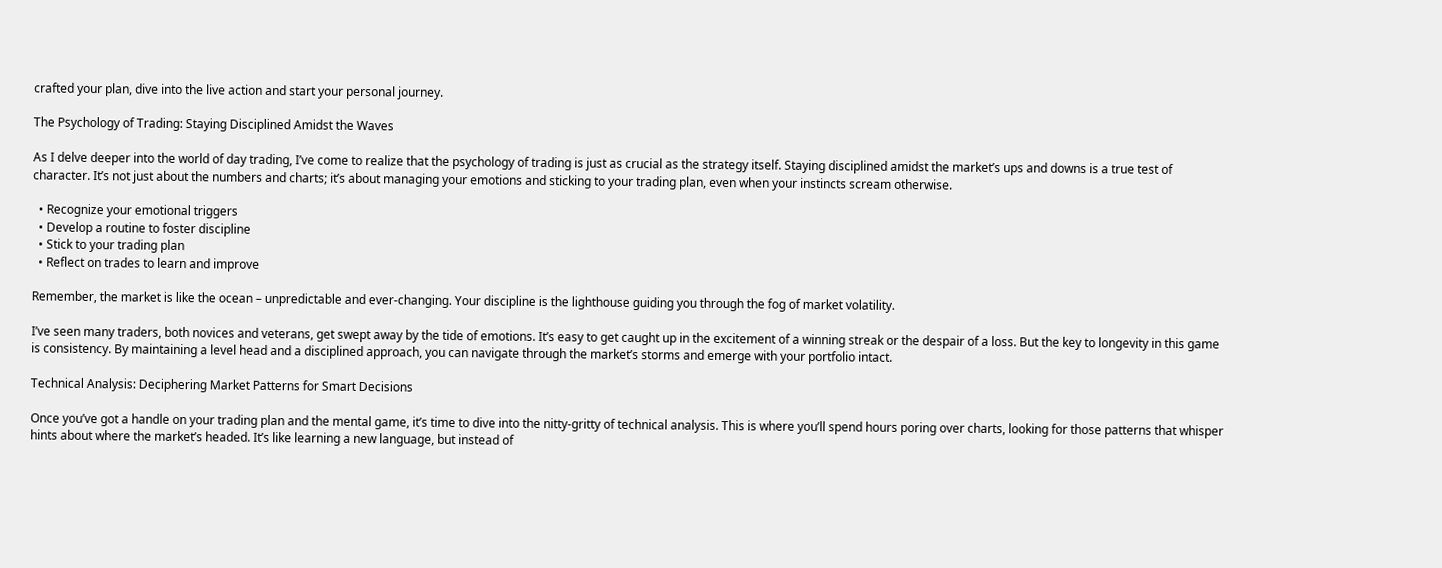crafted your plan, dive into the live action and start your personal journey.

The Psychology of Trading: Staying Disciplined Amidst the Waves

As I delve deeper into the world of day trading, I’ve come to realize that the psychology of trading is just as crucial as the strategy itself. Staying disciplined amidst the market’s ups and downs is a true test of character. It’s not just about the numbers and charts; it’s about managing your emotions and sticking to your trading plan, even when your instincts scream otherwise.

  • Recognize your emotional triggers
  • Develop a routine to foster discipline
  • Stick to your trading plan
  • Reflect on trades to learn and improve

Remember, the market is like the ocean – unpredictable and ever-changing. Your discipline is the lighthouse guiding you through the fog of market volatility.

I’ve seen many traders, both novices and veterans, get swept away by the tide of emotions. It’s easy to get caught up in the excitement of a winning streak or the despair of a loss. But the key to longevity in this game is consistency. By maintaining a level head and a disciplined approach, you can navigate through the market’s storms and emerge with your portfolio intact.

Technical Analysis: Deciphering Market Patterns for Smart Decisions

Once you’ve got a handle on your trading plan and the mental game, it’s time to dive into the nitty-gritty of technical analysis. This is where you’ll spend hours poring over charts, looking for those patterns that whisper hints about where the market’s headed. It’s like learning a new language, but instead of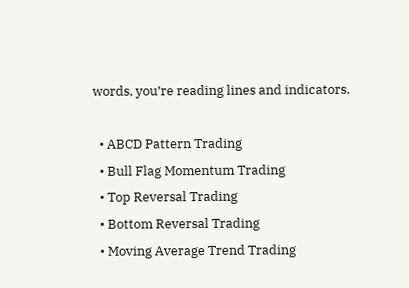words, you’re reading lines and indicators.

  • ABCD Pattern Trading
  • Bull Flag Momentum Trading
  • Top Reversal Trading
  • Bottom Reversal Trading
  • Moving Average Trend Trading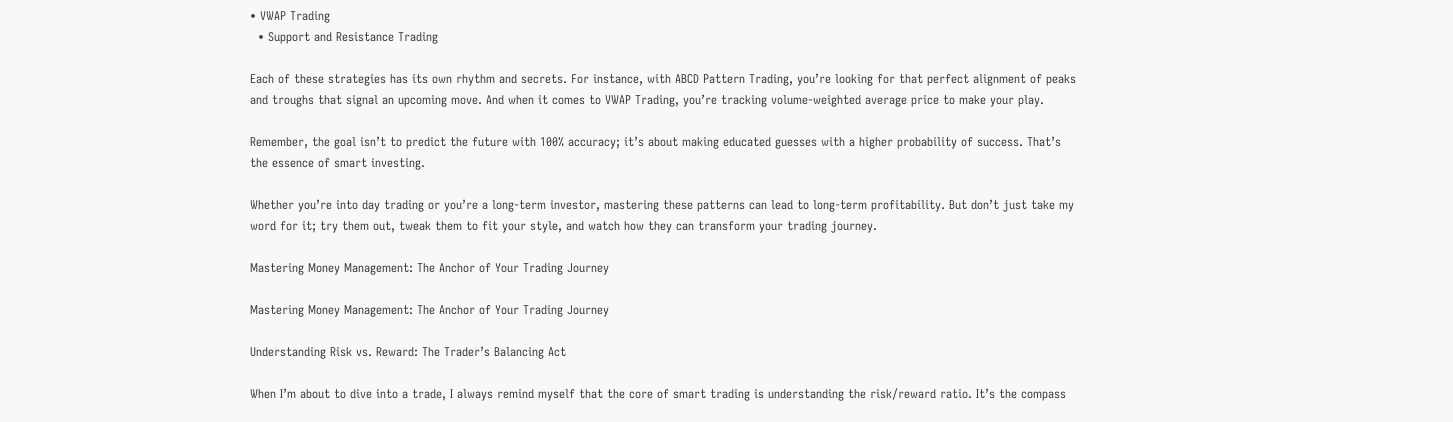• VWAP Trading
  • Support and Resistance Trading

Each of these strategies has its own rhythm and secrets. For instance, with ABCD Pattern Trading, you’re looking for that perfect alignment of peaks and troughs that signal an upcoming move. And when it comes to VWAP Trading, you’re tracking volume-weighted average price to make your play.

Remember, the goal isn’t to predict the future with 100% accuracy; it’s about making educated guesses with a higher probability of success. That’s the essence of smart investing.

Whether you’re into day trading or you’re a long-term investor, mastering these patterns can lead to long-term profitability. But don’t just take my word for it; try them out, tweak them to fit your style, and watch how they can transform your trading journey.

Mastering Money Management: The Anchor of Your Trading Journey

Mastering Money Management: The Anchor of Your Trading Journey

Understanding Risk vs. Reward: The Trader’s Balancing Act

When I’m about to dive into a trade, I always remind myself that the core of smart trading is understanding the risk/reward ratio. It’s the compass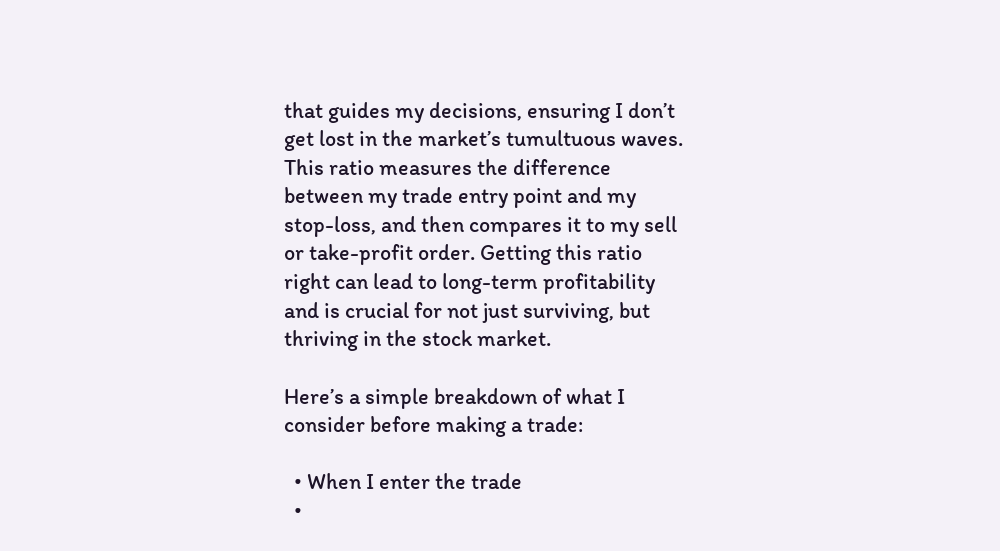that guides my decisions, ensuring I don’t get lost in the market’s tumultuous waves. This ratio measures the difference between my trade entry point and my stop-loss, and then compares it to my sell or take-profit order. Getting this ratio right can lead to long-term profitability and is crucial for not just surviving, but thriving in the stock market.

Here’s a simple breakdown of what I consider before making a trade:

  • When I enter the trade
  •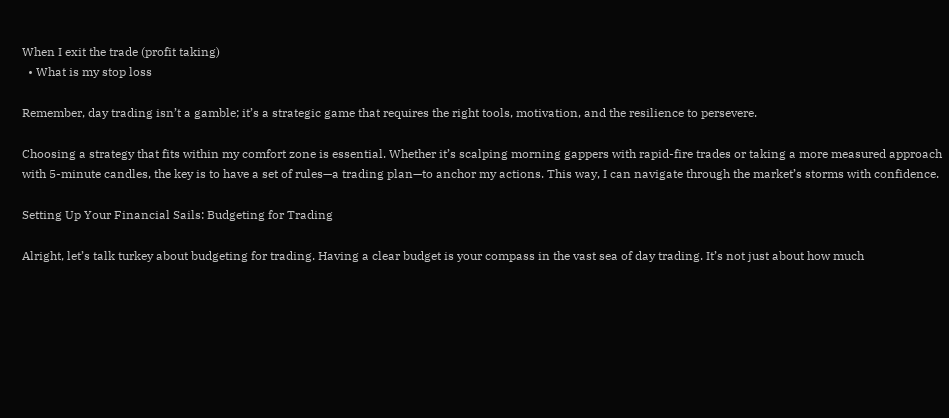When I exit the trade (profit taking)
  • What is my stop loss

Remember, day trading isn’t a gamble; it’s a strategic game that requires the right tools, motivation, and the resilience to persevere.

Choosing a strategy that fits within my comfort zone is essential. Whether it’s scalping morning gappers with rapid-fire trades or taking a more measured approach with 5-minute candles, the key is to have a set of rules—a trading plan—to anchor my actions. This way, I can navigate through the market’s storms with confidence.

Setting Up Your Financial Sails: Budgeting for Trading

Alright, let’s talk turkey about budgeting for trading. Having a clear budget is your compass in the vast sea of day trading. It’s not just about how much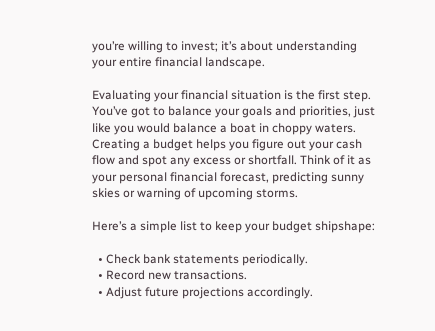you’re willing to invest; it’s about understanding your entire financial landscape.

Evaluating your financial situation is the first step. You’ve got to balance your goals and priorities, just like you would balance a boat in choppy waters. Creating a budget helps you figure out your cash flow and spot any excess or shortfall. Think of it as your personal financial forecast, predicting sunny skies or warning of upcoming storms.

Here’s a simple list to keep your budget shipshape:

  • Check bank statements periodically.
  • Record new transactions.
  • Adjust future projections accordingly.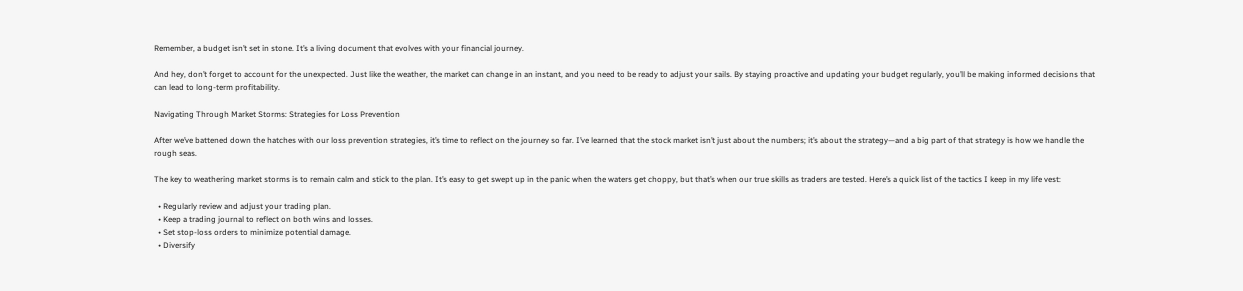Remember, a budget isn’t set in stone. It’s a living document that evolves with your financial journey.

And hey, don’t forget to account for the unexpected. Just like the weather, the market can change in an instant, and you need to be ready to adjust your sails. By staying proactive and updating your budget regularly, you’ll be making informed decisions that can lead to long-term profitability.

Navigating Through Market Storms: Strategies for Loss Prevention

After we’ve battened down the hatches with our loss prevention strategies, it’s time to reflect on the journey so far. I’ve learned that the stock market isn’t just about the numbers; it’s about the strategy—and a big part of that strategy is how we handle the rough seas.

The key to weathering market storms is to remain calm and stick to the plan. It’s easy to get swept up in the panic when the waters get choppy, but that’s when our true skills as traders are tested. Here’s a quick list of the tactics I keep in my life vest:

  • Regularly review and adjust your trading plan.
  • Keep a trading journal to reflect on both wins and losses.
  • Set stop-loss orders to minimize potential damage.
  • Diversify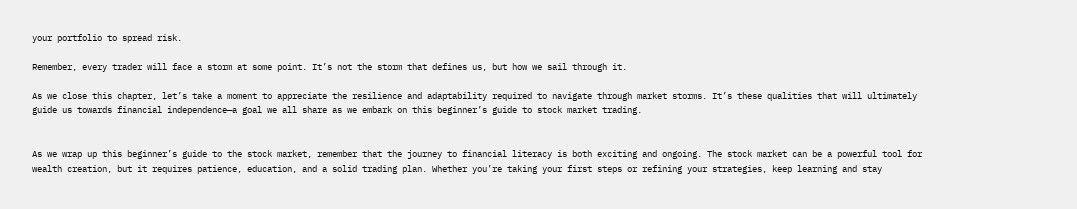your portfolio to spread risk.

Remember, every trader will face a storm at some point. It’s not the storm that defines us, but how we sail through it.

As we close this chapter, let’s take a moment to appreciate the resilience and adaptability required to navigate through market storms. It’s these qualities that will ultimately guide us towards financial independence—a goal we all share as we embark on this beginner’s guide to stock market trading.


As we wrap up this beginner’s guide to the stock market, remember that the journey to financial literacy is both exciting and ongoing. The stock market can be a powerful tool for wealth creation, but it requires patience, education, and a solid trading plan. Whether you’re taking your first steps or refining your strategies, keep learning and stay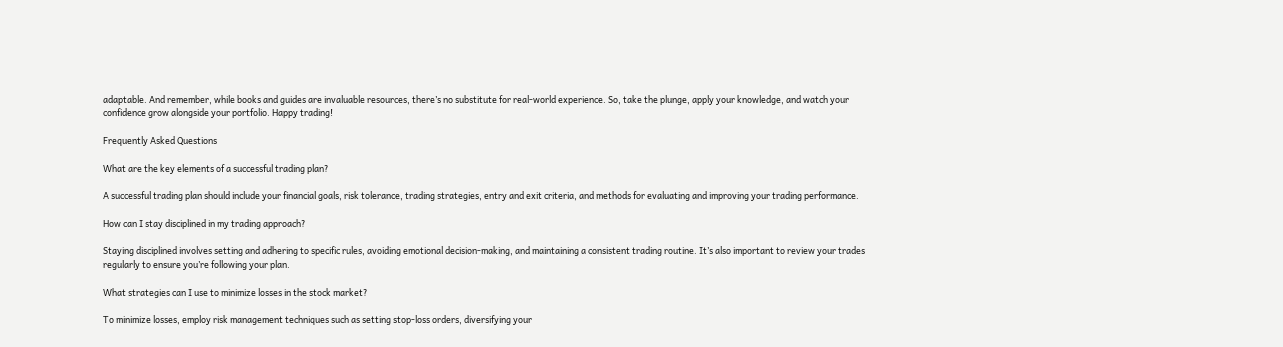adaptable. And remember, while books and guides are invaluable resources, there’s no substitute for real-world experience. So, take the plunge, apply your knowledge, and watch your confidence grow alongside your portfolio. Happy trading!

Frequently Asked Questions

What are the key elements of a successful trading plan?

A successful trading plan should include your financial goals, risk tolerance, trading strategies, entry and exit criteria, and methods for evaluating and improving your trading performance.

How can I stay disciplined in my trading approach?

Staying disciplined involves setting and adhering to specific rules, avoiding emotional decision-making, and maintaining a consistent trading routine. It’s also important to review your trades regularly to ensure you’re following your plan.

What strategies can I use to minimize losses in the stock market?

To minimize losses, employ risk management techniques such as setting stop-loss orders, diversifying your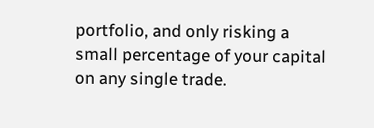portfolio, and only risking a small percentage of your capital on any single trade.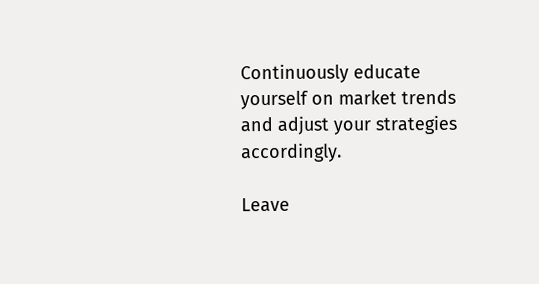Continuously educate yourself on market trends and adjust your strategies accordingly.

Leave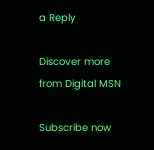a Reply

Discover more from Digital MSN

Subscribe now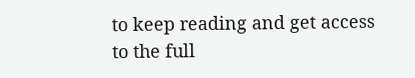to keep reading and get access to the full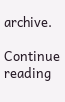archive.

Continue reading